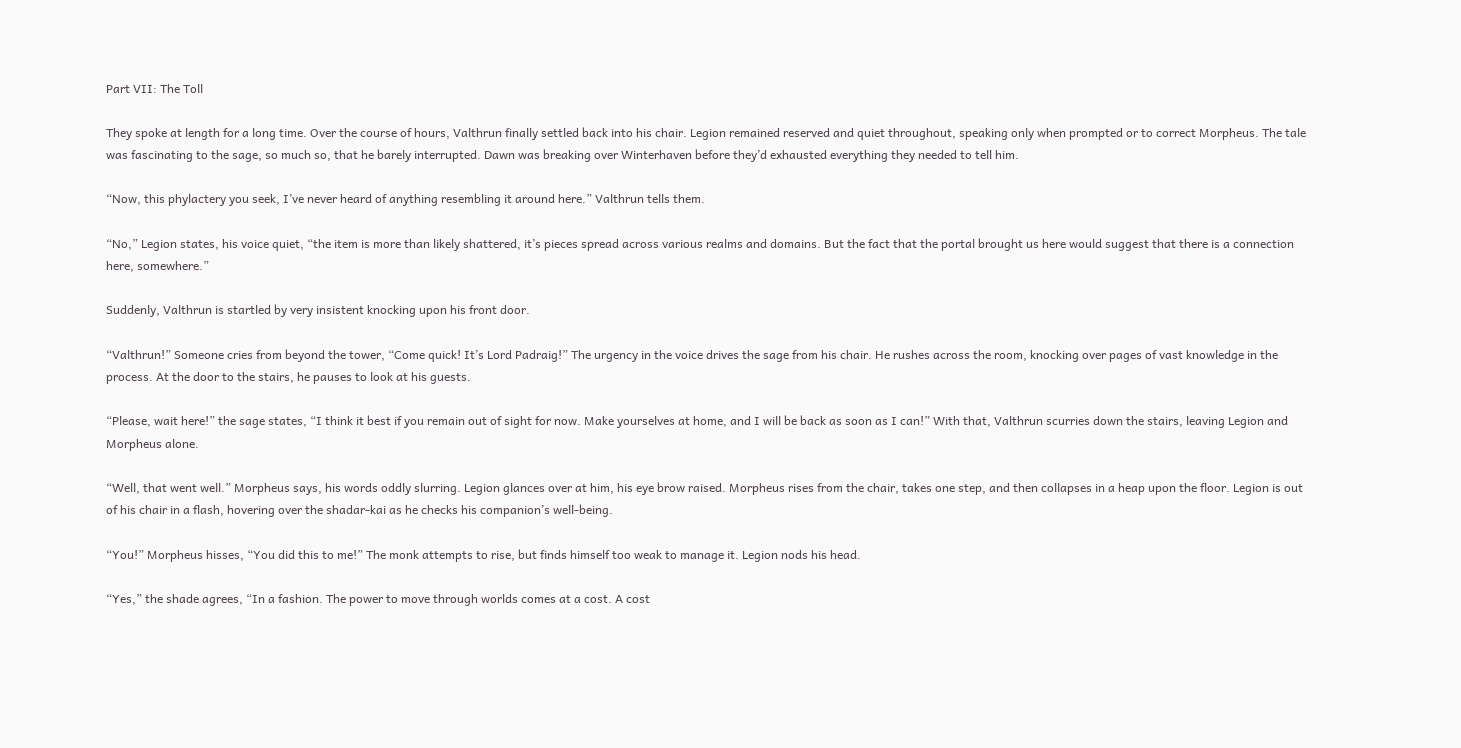Part VII: The Toll

They spoke at length for a long time. Over the course of hours, Valthrun finally settled back into his chair. Legion remained reserved and quiet throughout, speaking only when prompted or to correct Morpheus. The tale was fascinating to the sage, so much so, that he barely interrupted. Dawn was breaking over Winterhaven before they’d exhausted everything they needed to tell him.

“Now, this phylactery you seek, I’ve never heard of anything resembling it around here.” Valthrun tells them.

“No,” Legion states, his voice quiet, “the item is more than likely shattered, it’s pieces spread across various realms and domains. But the fact that the portal brought us here would suggest that there is a connection here, somewhere.”

Suddenly, Valthrun is startled by very insistent knocking upon his front door.

“Valthrun!” Someone cries from beyond the tower, “Come quick! It’s Lord Padraig!” The urgency in the voice drives the sage from his chair. He rushes across the room, knocking over pages of vast knowledge in the process. At the door to the stairs, he pauses to look at his guests.

“Please, wait here!” the sage states, “I think it best if you remain out of sight for now. Make yourselves at home, and I will be back as soon as I can!” With that, Valthrun scurries down the stairs, leaving Legion and Morpheus alone.

“Well, that went well.” Morpheus says, his words oddly slurring. Legion glances over at him, his eye brow raised. Morpheus rises from the chair, takes one step, and then collapses in a heap upon the floor. Legion is out of his chair in a flash, hovering over the shadar-kai as he checks his companion’s well-being.

“You!” Morpheus hisses, “You did this to me!” The monk attempts to rise, but finds himself too weak to manage it. Legion nods his head.

“Yes,” the shade agrees, “In a fashion. The power to move through worlds comes at a cost. A cost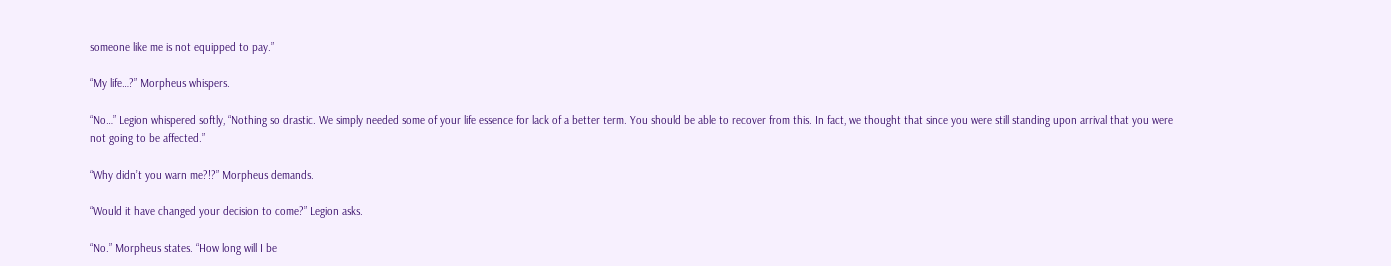someone like me is not equipped to pay.”

“My life…?” Morpheus whispers.

“No…” Legion whispered softly, “Nothing so drastic. We simply needed some of your life essence for lack of a better term. You should be able to recover from this. In fact, we thought that since you were still standing upon arrival that you were not going to be affected.”

“Why didn’t you warn me?!?” Morpheus demands.

“Would it have changed your decision to come?” Legion asks.

“No.” Morpheus states. “How long will I be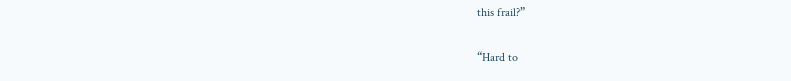this frail?”

“Hard to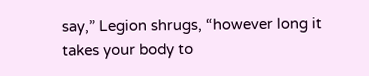say,” Legion shrugs, “however long it takes your body to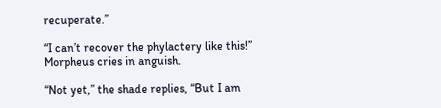recuperate.”

“I can’t recover the phylactery like this!” Morpheus cries in anguish.

“Not yet,” the shade replies, “But I am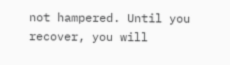not hampered. Until you recover, you will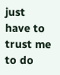just have to trust me to do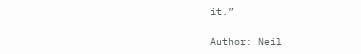it.”

Author: Neil